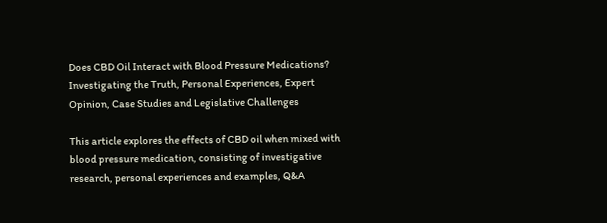Does CBD Oil Interact with Blood Pressure Medications? Investigating the Truth, Personal Experiences, Expert Opinion, Case Studies and Legislative Challenges

This article explores the effects of CBD oil when mixed with blood pressure medication, consisting of investigative research, personal experiences and examples, Q&A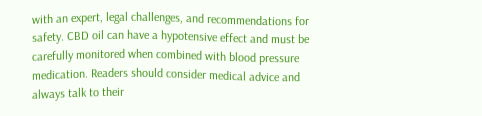with an expert, legal challenges, and recommendations for safety. CBD oil can have a hypotensive effect and must be carefully monitored when combined with blood pressure medication. Readers should consider medical advice and always talk to their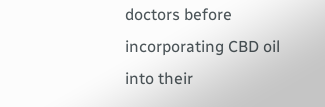doctors before incorporating CBD oil into their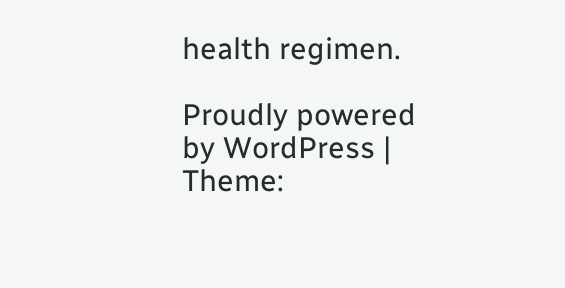health regimen.

Proudly powered by WordPress | Theme: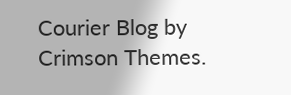Courier Blog by Crimson Themes.